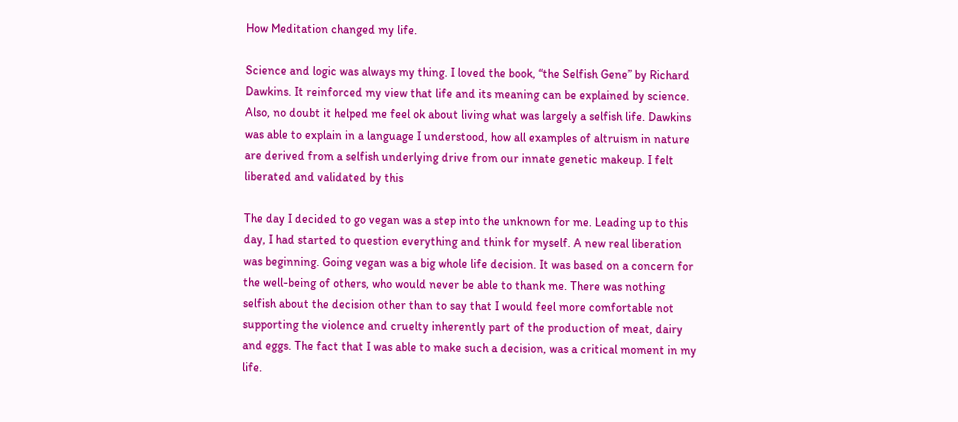How Meditation changed my life.

Science and logic was always my thing. I loved the book, “the Selfish Gene” by Richard Dawkins. It reinforced my view that life and its meaning can be explained by science. Also, no doubt it helped me feel ok about living what was largely a selfish life. Dawkins was able to explain in a language I understood, how all examples of altruism in nature are derived from a selfish underlying drive from our innate genetic makeup. I felt liberated and validated by this

The day I decided to go vegan was a step into the unknown for me. Leading up to this day, I had started to question everything and think for myself. A new real liberation was beginning. Going vegan was a big whole life decision. It was based on a concern for the well-being of others, who would never be able to thank me. There was nothing selfish about the decision other than to say that I would feel more comfortable not supporting the violence and cruelty inherently part of the production of meat, dairy and eggs. The fact that I was able to make such a decision, was a critical moment in my life.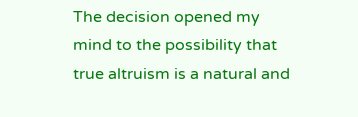The decision opened my mind to the possibility that true altruism is a natural and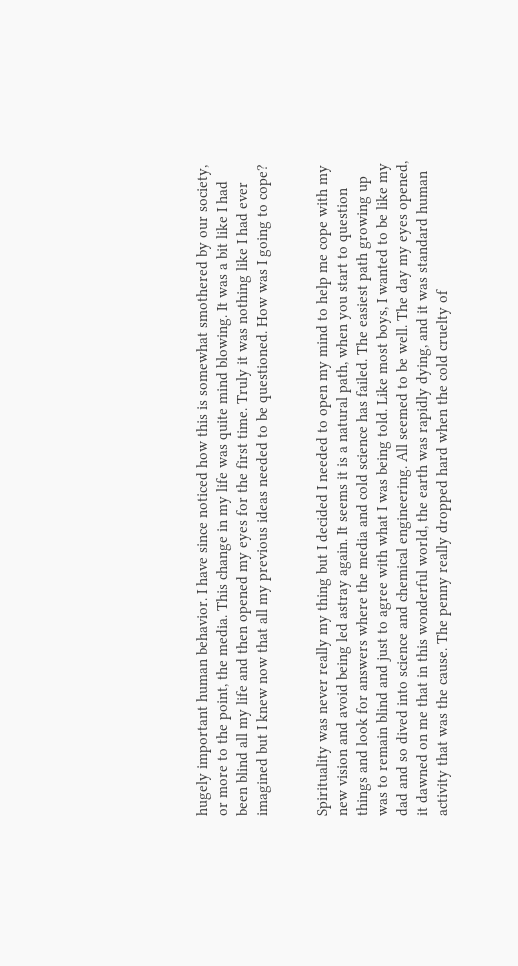hugely important human behavior. I have since noticed how this is somewhat smothered by our society, or more to the point, the media. This change in my life was quite mind blowing. It was a bit like I had been blind all my life and then opened my eyes for the first time. Truly it was nothing like I had ever imagined but I knew now that all my previous ideas needed to be questioned. How was I going to cope?


Spirituality was never really my thing but I decided I needed to open my mind to help me cope with my new vision and avoid being led astray again. It seems it is a natural path, when you start to question things and look for answers where the media and cold science has failed. The easiest path growing up was to remain blind and just to agree with what I was being told. Like most boys, I wanted to be like my dad and so dived into science and chemical engineering. All seemed to be well. The day my eyes opened, it dawned on me that in this wonderful world, the earth was rapidly dying, and it was standard human activity that was the cause. The penny really dropped hard when the cold cruelty of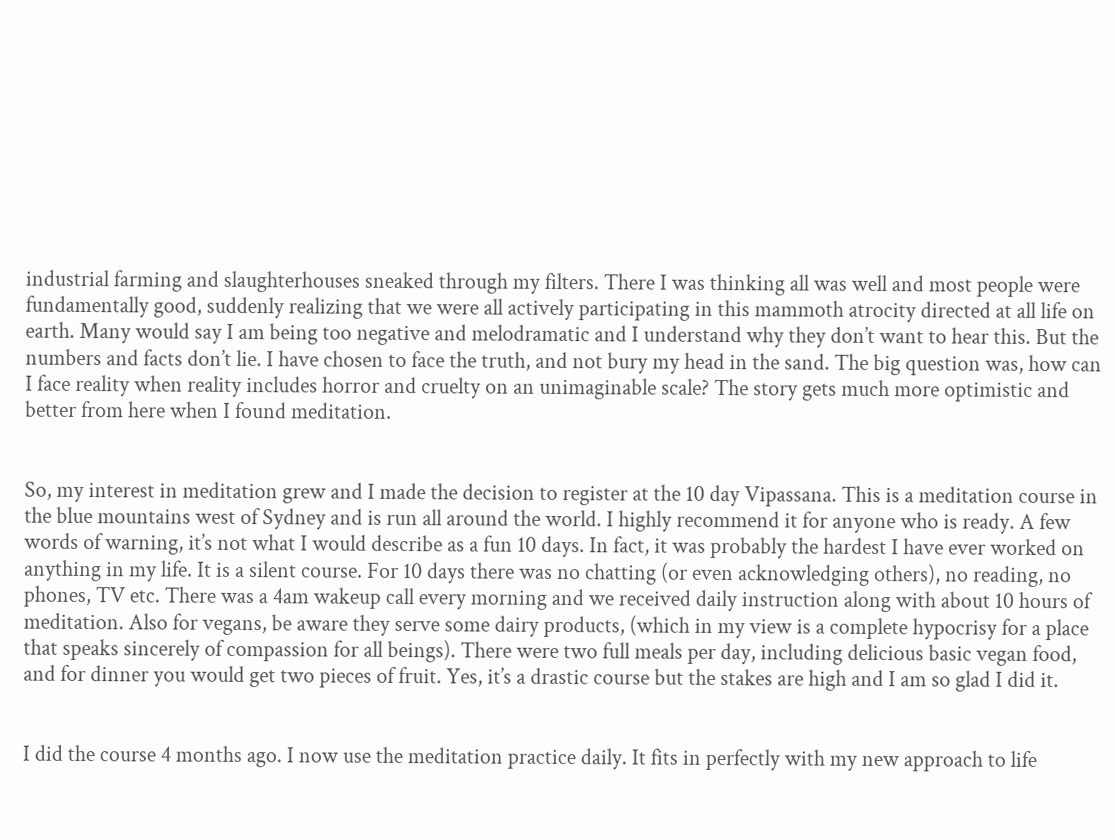industrial farming and slaughterhouses sneaked through my filters. There I was thinking all was well and most people were fundamentally good, suddenly realizing that we were all actively participating in this mammoth atrocity directed at all life on earth. Many would say I am being too negative and melodramatic and I understand why they don’t want to hear this. But the numbers and facts don’t lie. I have chosen to face the truth, and not bury my head in the sand. The big question was, how can I face reality when reality includes horror and cruelty on an unimaginable scale? The story gets much more optimistic and better from here when I found meditation.


So, my interest in meditation grew and I made the decision to register at the 10 day Vipassana. This is a meditation course in the blue mountains west of Sydney and is run all around the world. I highly recommend it for anyone who is ready. A few words of warning, it’s not what I would describe as a fun 10 days. In fact, it was probably the hardest I have ever worked on anything in my life. It is a silent course. For 10 days there was no chatting (or even acknowledging others), no reading, no phones, TV etc. There was a 4am wakeup call every morning and we received daily instruction along with about 10 hours of meditation. Also for vegans, be aware they serve some dairy products, (which in my view is a complete hypocrisy for a place that speaks sincerely of compassion for all beings). There were two full meals per day, including delicious basic vegan food, and for dinner you would get two pieces of fruit. Yes, it’s a drastic course but the stakes are high and I am so glad I did it.


I did the course 4 months ago. I now use the meditation practice daily. It fits in perfectly with my new approach to life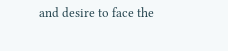and desire to face the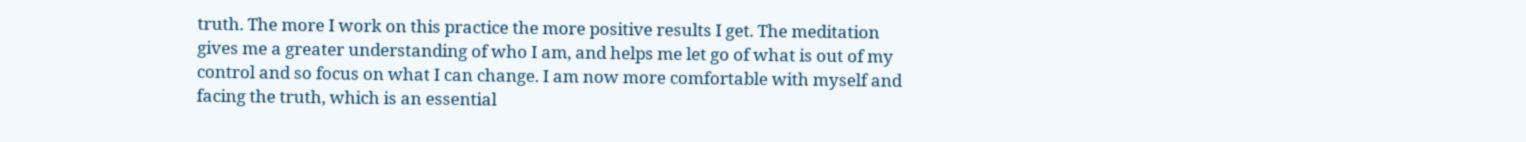truth. The more I work on this practice the more positive results I get. The meditation gives me a greater understanding of who I am, and helps me let go of what is out of my control and so focus on what I can change. I am now more comfortable with myself and facing the truth, which is an essential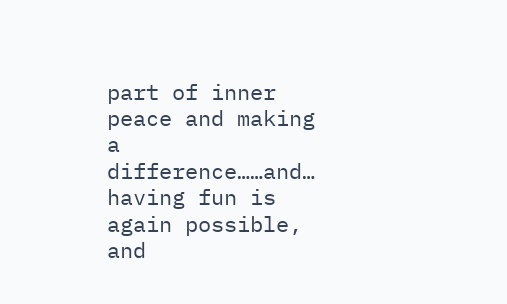part of inner peace and making a difference……and… having fun is again possible, and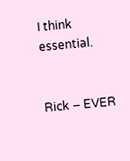I think essential.


Rick – EVER